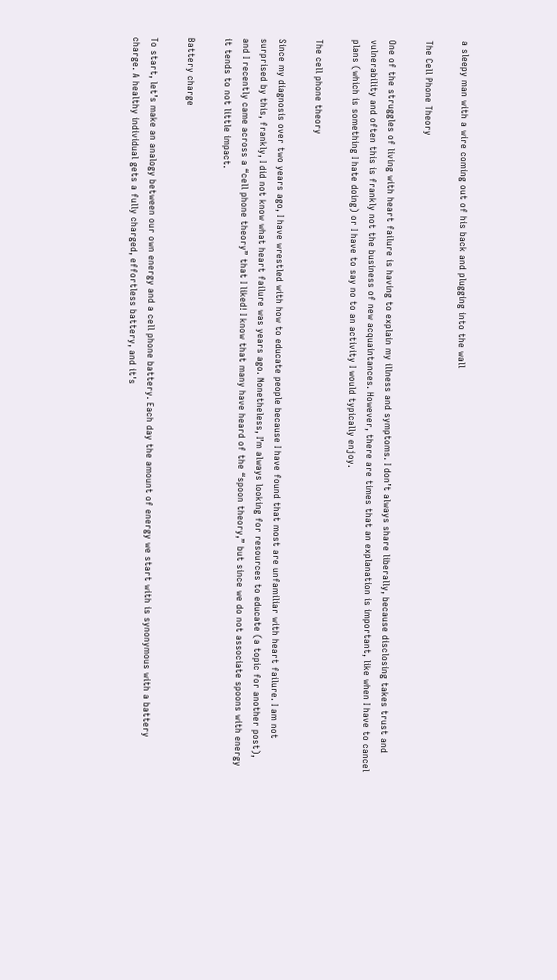a sleepy man with a wire coming out of his back and plugging into the wall

The Cell Phone Theory

One of the struggles of living with heart failure is having to explain my illness and symptoms. I don’t always share liberally, because disclosing takes trust and vulnerability and often this is frankly not the business of new acquaintances. However, there are times that an explanation is important, like when I have to cancel plans (which is something I hate doing) or I have to say no to an activity I would typically enjoy.

The cell phone theory

Since my diagnosis over two years ago, I have wrestled with how to educate people because I have found that most are unfamiliar with heart failure. I am not surprised by this, frankly, I did not know what heart failure was years ago. Nonetheless, I’m always looking for resources to educate (a topic for another post), and I recently came across a “cell phone theory” that I liked! I know that many have heard of the “spoon theory,” but since we do not associate spoons with energy it tends to not little impact.

Battery charge

To start, let’s make an analogy between our own energy and a cell phone battery. Each day the amount of energy we start with is synonymous with a battery charge. A healthy individual gets a fully charged, effortless battery, and it's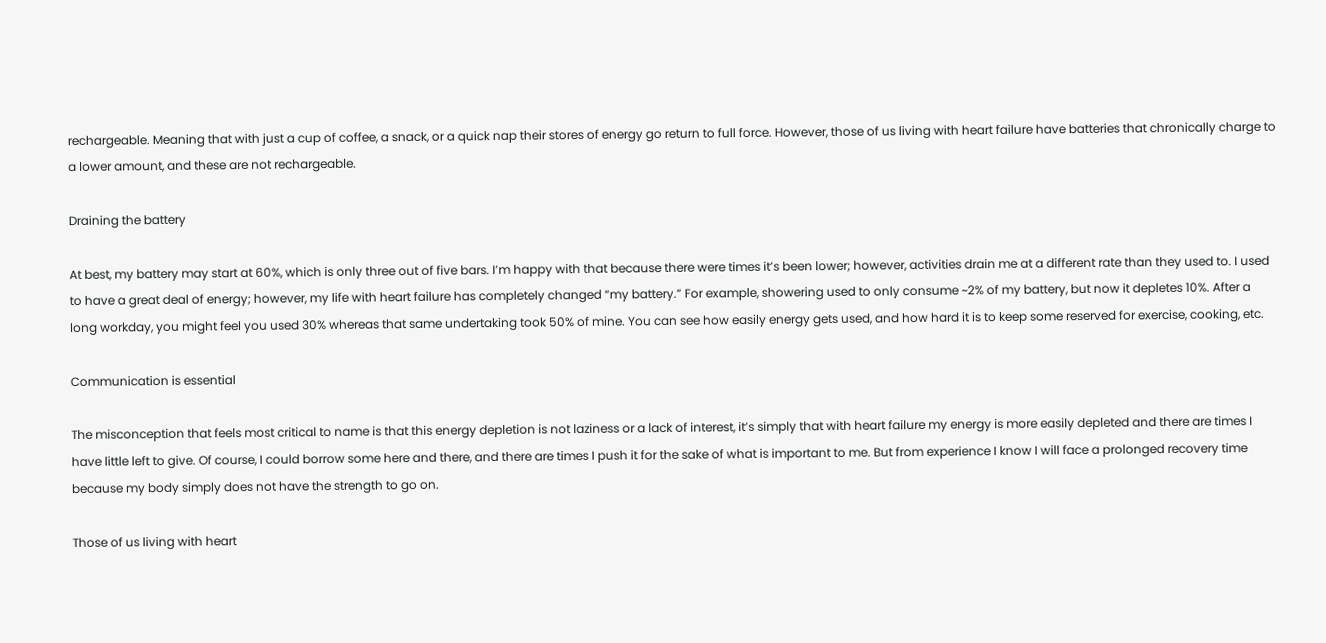rechargeable. Meaning that with just a cup of coffee, a snack, or a quick nap their stores of energy go return to full force. However, those of us living with heart failure have batteries that chronically charge to a lower amount, and these are not rechargeable.

Draining the battery

At best, my battery may start at 60%, which is only three out of five bars. I’m happy with that because there were times it’s been lower; however, activities drain me at a different rate than they used to. I used to have a great deal of energy; however, my life with heart failure has completely changed “my battery.” For example, showering used to only consume ~2% of my battery, but now it depletes 10%. After a long workday, you might feel you used 30% whereas that same undertaking took 50% of mine. You can see how easily energy gets used, and how hard it is to keep some reserved for exercise, cooking, etc.

Communication is essential

The misconception that feels most critical to name is that this energy depletion is not laziness or a lack of interest, it’s simply that with heart failure my energy is more easily depleted and there are times I have little left to give. Of course, I could borrow some here and there, and there are times I push it for the sake of what is important to me. But from experience I know I will face a prolonged recovery time because my body simply does not have the strength to go on.

Those of us living with heart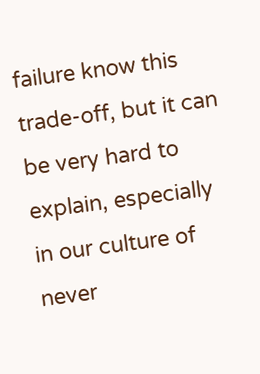failure know this trade-off, but it can be very hard to explain, especially in our culture of never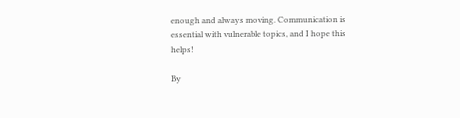enough and always moving. Communication is essential with vulnerable topics, and I hope this helps!

By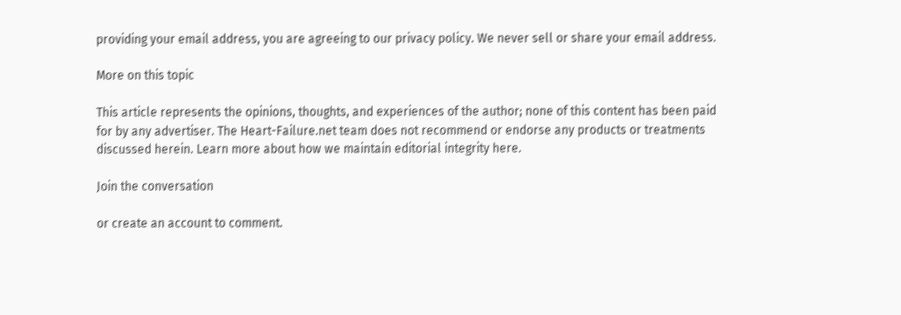providing your email address, you are agreeing to our privacy policy. We never sell or share your email address.

More on this topic

This article represents the opinions, thoughts, and experiences of the author; none of this content has been paid for by any advertiser. The Heart-Failure.net team does not recommend or endorse any products or treatments discussed herein. Learn more about how we maintain editorial integrity here.

Join the conversation

or create an account to comment.